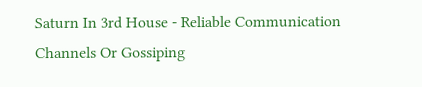Saturn In 3rd House - Reliable Communication Channels Or Gossiping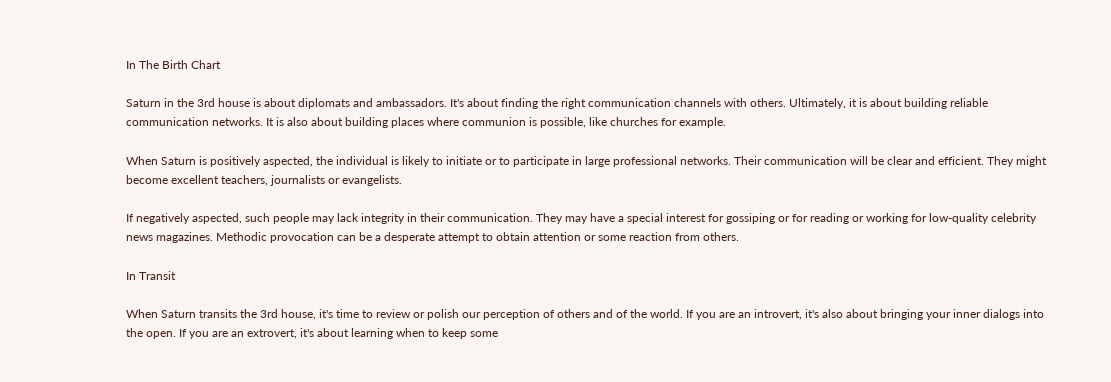In The Birth Chart

Saturn in the 3rd house is about diplomats and ambassadors. It's about finding the right communication channels with others. Ultimately, it is about building reliable communication networks. It is also about building places where communion is possible, like churches for example.

When Saturn is positively aspected, the individual is likely to initiate or to participate in large professional networks. Their communication will be clear and efficient. They might become excellent teachers, journalists or evangelists.

If negatively aspected, such people may lack integrity in their communication. They may have a special interest for gossiping or for reading or working for low-quality celebrity news magazines. Methodic provocation can be a desperate attempt to obtain attention or some reaction from others.

In Transit

When Saturn transits the 3rd house, it's time to review or polish our perception of others and of the world. If you are an introvert, it's also about bringing your inner dialogs into the open. If you are an extrovert, it's about learning when to keep some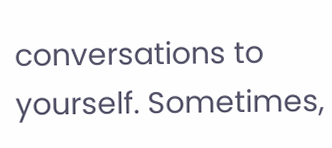conversations to yourself. Sometimes,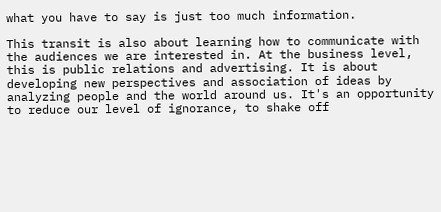what you have to say is just too much information.

This transit is also about learning how to communicate with the audiences we are interested in. At the business level, this is public relations and advertising. It is about developing new perspectives and association of ideas by analyzing people and the world around us. It's an opportunity to reduce our level of ignorance, to shake off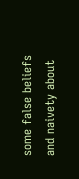some false beliefs and naivety about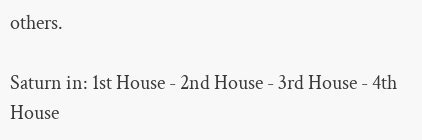others.

Saturn in: 1st House - 2nd House - 3rd House - 4th House